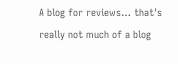A blog for reviews… that's really not much of a blog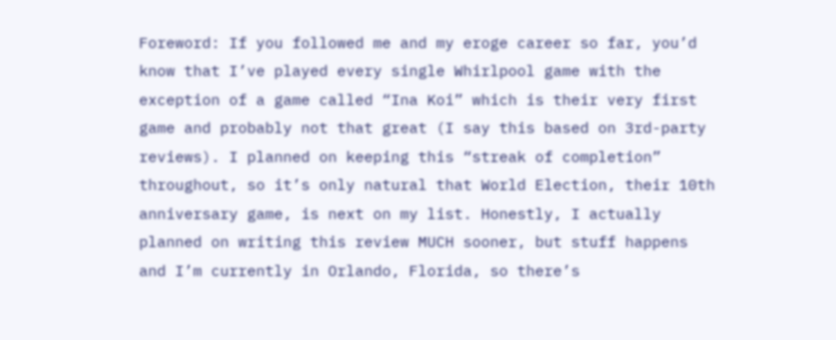Foreword: If you followed me and my eroge career so far, you’d know that I’ve played every single Whirlpool game with the exception of a game called “Ina Koi” which is their very first game and probably not that great (I say this based on 3rd-party reviews). I planned on keeping this “streak of completion” throughout, so it’s only natural that World Election, their 10th anniversary game, is next on my list. Honestly, I actually planned on writing this review MUCH sooner, but stuff happens and I’m currently in Orlando, Florida, so there’s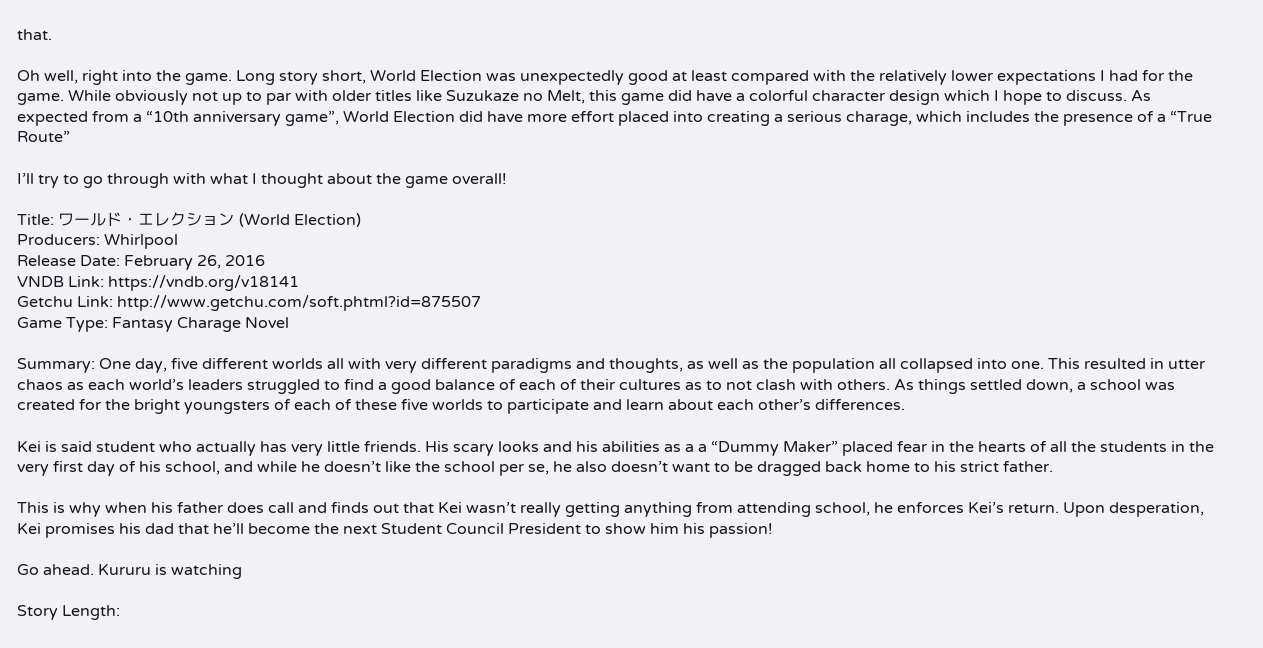that.

Oh well, right into the game. Long story short, World Election was unexpectedly good at least compared with the relatively lower expectations I had for the game. While obviously not up to par with older titles like Suzukaze no Melt, this game did have a colorful character design which I hope to discuss. As expected from a “10th anniversary game”, World Election did have more effort placed into creating a serious charage, which includes the presence of a “True Route”

I’ll try to go through with what I thought about the game overall!

Title: ワールド・エレクション (World Election)
Producers: Whirlpool
Release Date: February 26, 2016
VNDB Link: https://vndb.org/v18141
Getchu Link: http://www.getchu.com/soft.phtml?id=875507
Game Type: Fantasy Charage Novel

Summary: One day, five different worlds all with very different paradigms and thoughts, as well as the population all collapsed into one. This resulted in utter chaos as each world’s leaders struggled to find a good balance of each of their cultures as to not clash with others. As things settled down, a school was created for the bright youngsters of each of these five worlds to participate and learn about each other’s differences.

Kei is said student who actually has very little friends. His scary looks and his abilities as a a “Dummy Maker” placed fear in the hearts of all the students in the very first day of his school, and while he doesn’t like the school per se, he also doesn’t want to be dragged back home to his strict father.

This is why when his father does call and finds out that Kei wasn’t really getting anything from attending school, he enforces Kei’s return. Upon desperation, Kei promises his dad that he’ll become the next Student Council President to show him his passion!

Go ahead. Kururu is watching

Story Length: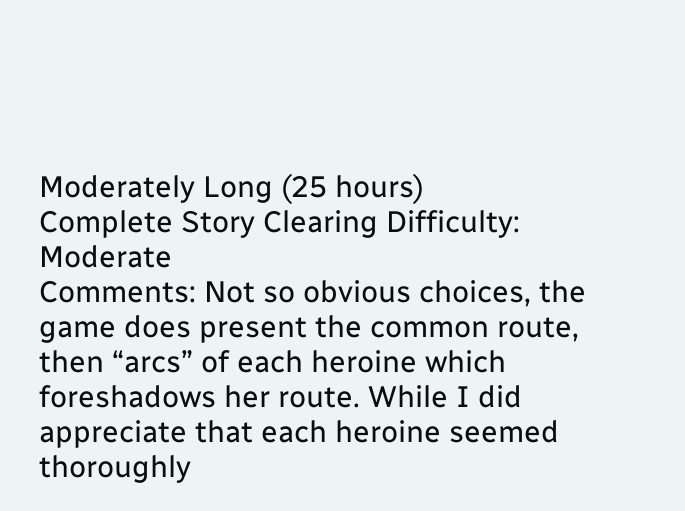Moderately Long (25 hours)
Complete Story Clearing Difficulty: Moderate
Comments: Not so obvious choices, the game does present the common route, then “arcs” of each heroine which foreshadows her route. While I did appreciate that each heroine seemed thoroughly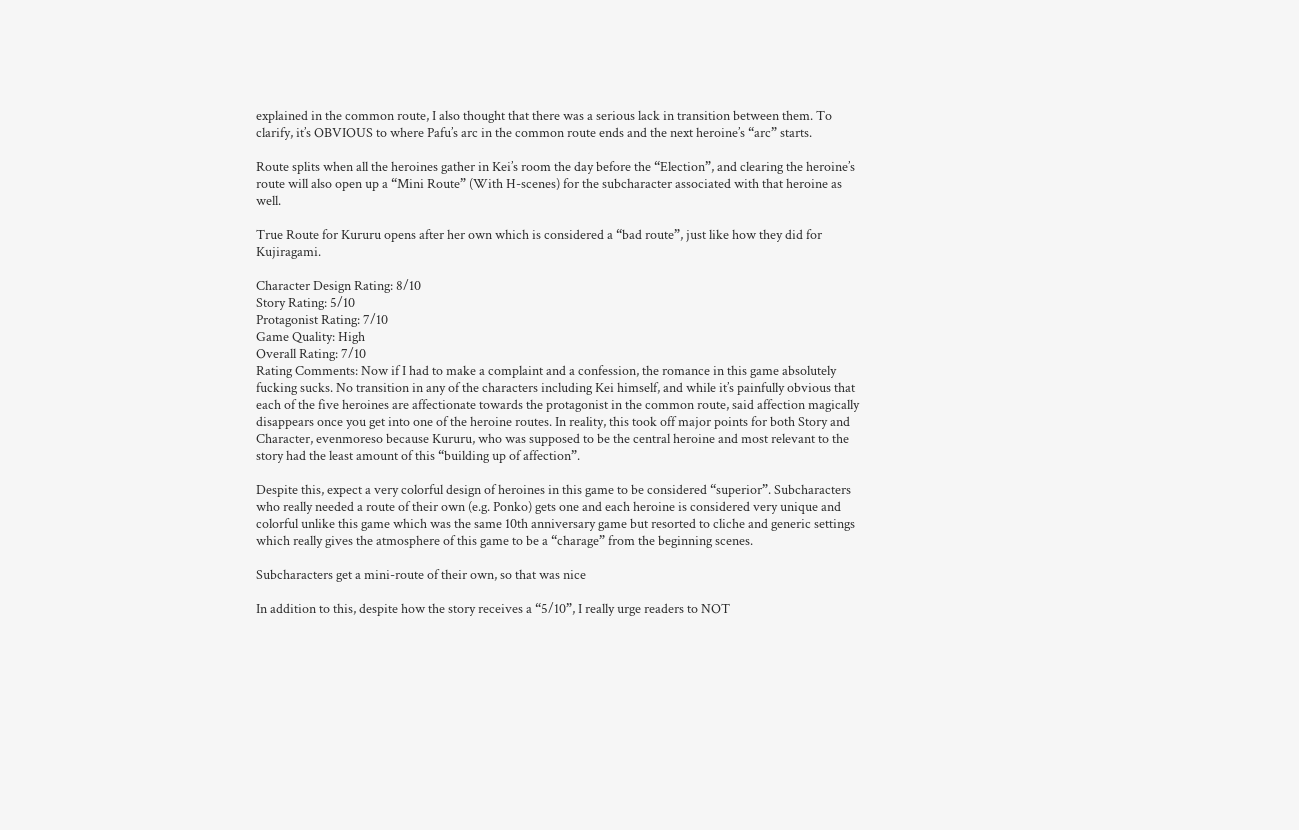explained in the common route, I also thought that there was a serious lack in transition between them. To clarify, it’s OBVIOUS to where Pafu’s arc in the common route ends and the next heroine’s “arc” starts.

Route splits when all the heroines gather in Kei’s room the day before the “Election”, and clearing the heroine’s route will also open up a “Mini Route” (With H-scenes) for the subcharacter associated with that heroine as well.

True Route for Kururu opens after her own which is considered a “bad route”, just like how they did for Kujiragami.

Character Design Rating: 8/10
Story Rating: 5/10
Protagonist Rating: 7/10
Game Quality: High
Overall Rating: 7/10
Rating Comments: Now if I had to make a complaint and a confession, the romance in this game absolutely fucking sucks. No transition in any of the characters including Kei himself, and while it’s painfully obvious that each of the five heroines are affectionate towards the protagonist in the common route, said affection magically disappears once you get into one of the heroine routes. In reality, this took off major points for both Story and Character, evenmoreso because Kururu, who was supposed to be the central heroine and most relevant to the story had the least amount of this “building up of affection”.

Despite this, expect a very colorful design of heroines in this game to be considered “superior”. Subcharacters who really needed a route of their own (e.g. Ponko) gets one and each heroine is considered very unique and colorful unlike this game which was the same 10th anniversary game but resorted to cliche and generic settings which really gives the atmosphere of this game to be a “charage” from the beginning scenes.

Subcharacters get a mini-route of their own, so that was nice

In addition to this, despite how the story receives a “5/10”, I really urge readers to NOT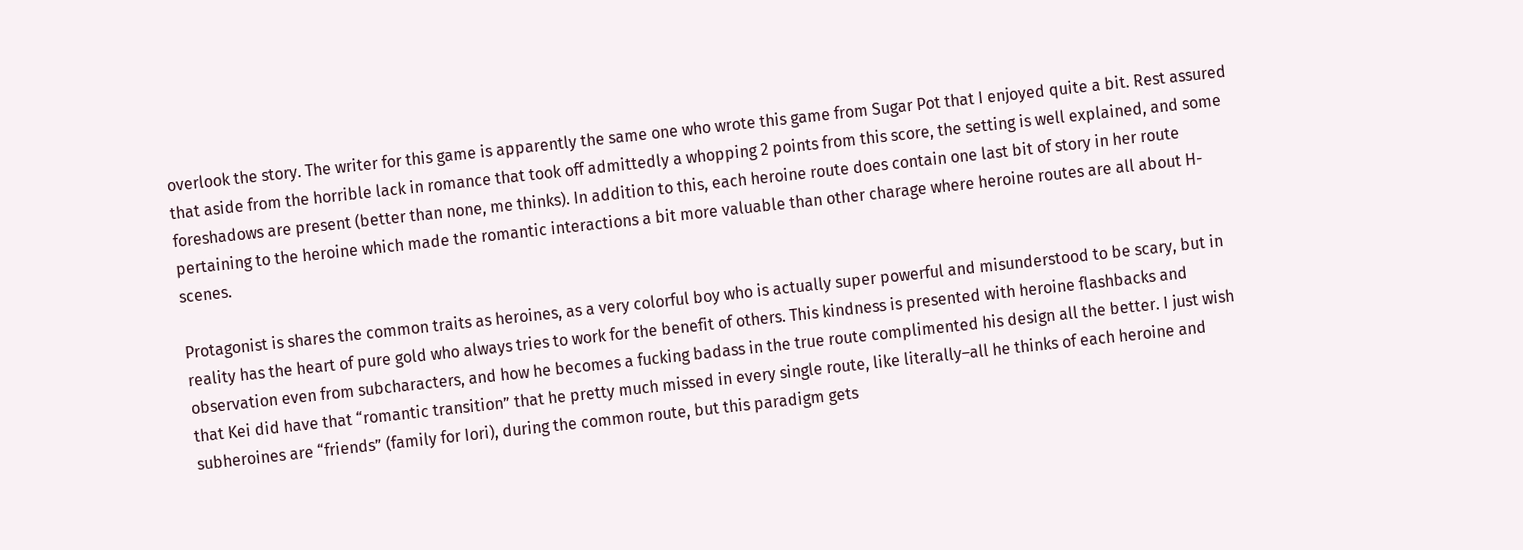overlook the story. The writer for this game is apparently the same one who wrote this game from Sugar Pot that I enjoyed quite a bit. Rest assured that aside from the horrible lack in romance that took off admittedly a whopping 2 points from this score, the setting is well explained, and some foreshadows are present (better than none, me thinks). In addition to this, each heroine route does contain one last bit of story in her route pertaining to the heroine which made the romantic interactions a bit more valuable than other charage where heroine routes are all about H-scenes.

Protagonist is shares the common traits as heroines, as a very colorful boy who is actually super powerful and misunderstood to be scary, but in reality has the heart of pure gold who always tries to work for the benefit of others. This kindness is presented with heroine flashbacks and observation even from subcharacters, and how he becomes a fucking badass in the true route complimented his design all the better. I just wish that Kei did have that “romantic transition” that he pretty much missed in every single route, like literally–all he thinks of each heroine and subheroines are “friends” (family for Iori), during the common route, but this paradigm gets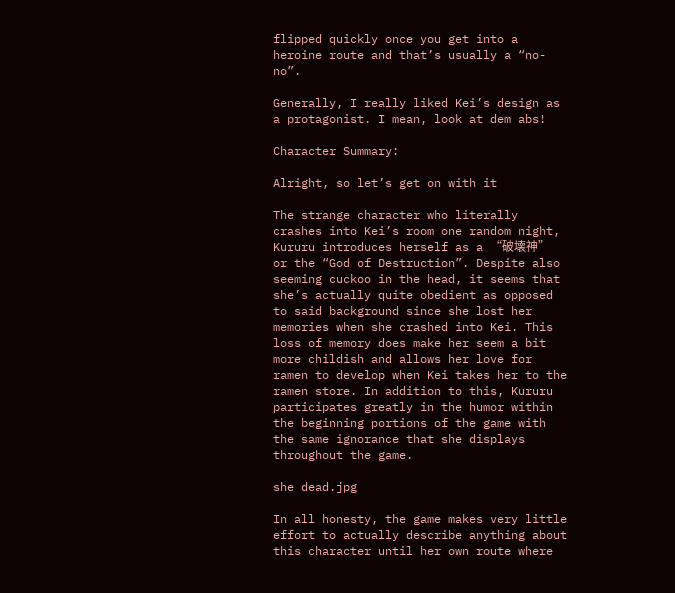flipped quickly once you get into a heroine route and that’s usually a “no-no”.

Generally, I really liked Kei’s design as a protagonist. I mean, look at dem abs!

Character Summary:

Alright, so let’s get on with it

The strange character who literally crashes into Kei’s room one random night, Kururu introduces herself as a “破壊神” or the “God of Destruction”. Despite also seeming cuckoo in the head, it seems that she’s actually quite obedient as opposed to said background since she lost her memories when she crashed into Kei. This loss of memory does make her seem a bit more childish and allows her love for ramen to develop when Kei takes her to the ramen store. In addition to this, Kururu participates greatly in the humor within the beginning portions of the game with the same ignorance that she displays throughout the game.

she dead.jpg

In all honesty, the game makes very little effort to actually describe anything about this character until her own route where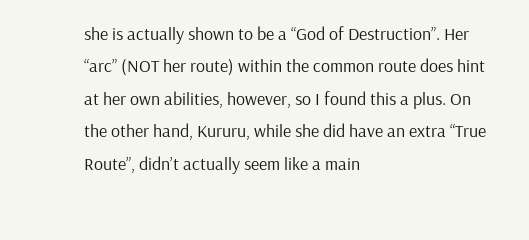she is actually shown to be a “God of Destruction”. Her “arc” (NOT her route) within the common route does hint at her own abilities, however, so I found this a plus. On the other hand, Kururu, while she did have an extra “True Route”, didn’t actually seem like a main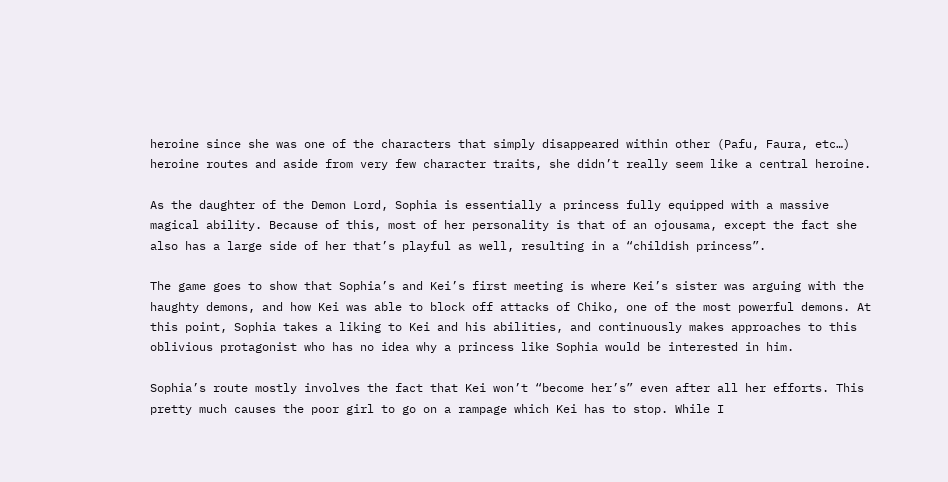heroine since she was one of the characters that simply disappeared within other (Pafu, Faura, etc…) heroine routes and aside from very few character traits, she didn’t really seem like a central heroine.

As the daughter of the Demon Lord, Sophia is essentially a princess fully equipped with a massive magical ability. Because of this, most of her personality is that of an ojousama, except the fact she also has a large side of her that’s playful as well, resulting in a “childish princess”.

The game goes to show that Sophia’s and Kei’s first meeting is where Kei’s sister was arguing with the haughty demons, and how Kei was able to block off attacks of Chiko, one of the most powerful demons. At this point, Sophia takes a liking to Kei and his abilities, and continuously makes approaches to this oblivious protagonist who has no idea why a princess like Sophia would be interested in him.

Sophia’s route mostly involves the fact that Kei won’t “become her’s” even after all her efforts. This pretty much causes the poor girl to go on a rampage which Kei has to stop. While I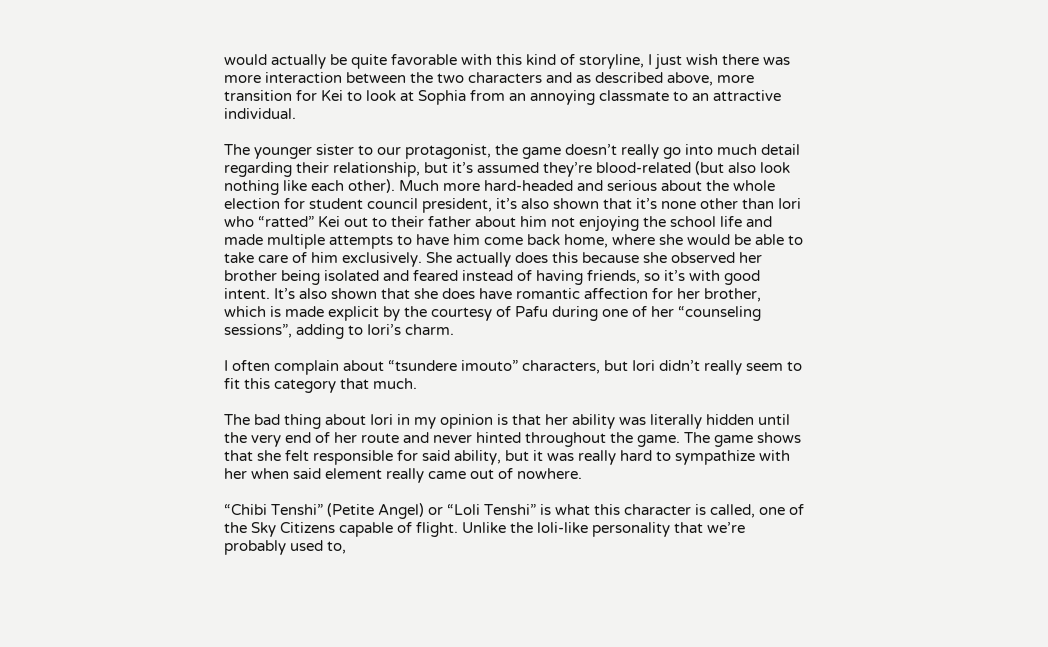would actually be quite favorable with this kind of storyline, I just wish there was more interaction between the two characters and as described above, more transition for Kei to look at Sophia from an annoying classmate to an attractive individual.

The younger sister to our protagonist, the game doesn’t really go into much detail regarding their relationship, but it’s assumed they’re blood-related (but also look nothing like each other). Much more hard-headed and serious about the whole election for student council president, it’s also shown that it’s none other than Iori who “ratted” Kei out to their father about him not enjoying the school life and made multiple attempts to have him come back home, where she would be able to take care of him exclusively. She actually does this because she observed her brother being isolated and feared instead of having friends, so it’s with good intent. It’s also shown that she does have romantic affection for her brother, which is made explicit by the courtesy of Pafu during one of her “counseling sessions”, adding to Iori’s charm.

I often complain about “tsundere imouto” characters, but Iori didn’t really seem to fit this category that much.

The bad thing about Iori in my opinion is that her ability was literally hidden until the very end of her route and never hinted throughout the game. The game shows that she felt responsible for said ability, but it was really hard to sympathize with her when said element really came out of nowhere.

“Chibi Tenshi” (Petite Angel) or “Loli Tenshi” is what this character is called, one of the Sky Citizens capable of flight. Unlike the loli-like personality that we’re probably used to,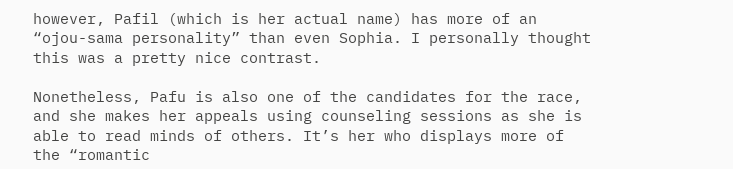however, Pafil (which is her actual name) has more of an “ojou-sama personality” than even Sophia. I personally thought this was a pretty nice contrast.

Nonetheless, Pafu is also one of the candidates for the race, and she makes her appeals using counseling sessions as she is able to read minds of others. It’s her who displays more of the “romantic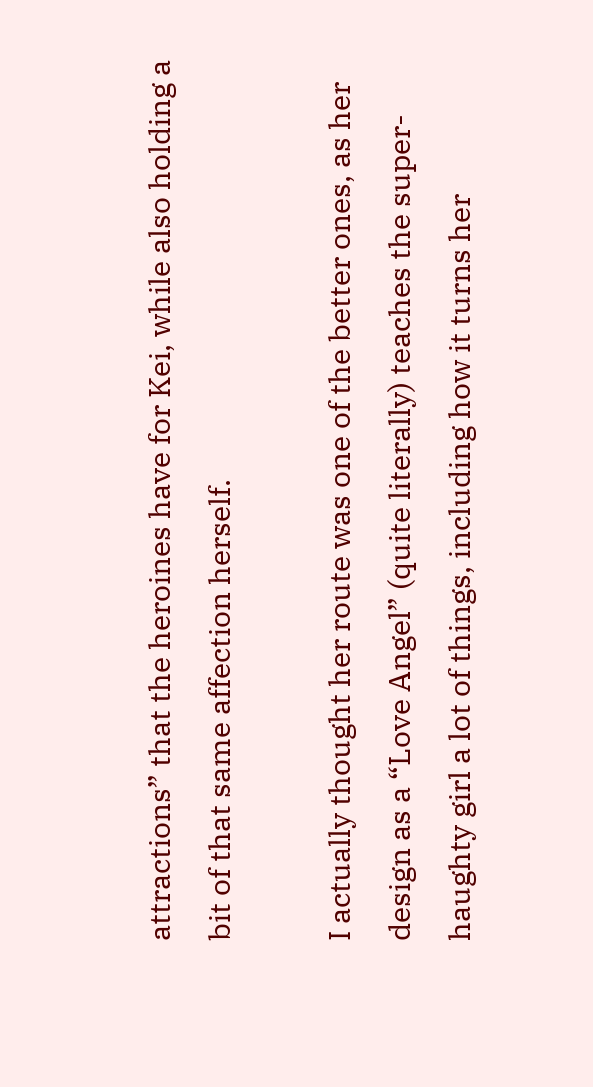attractions” that the heroines have for Kei, while also holding a bit of that same affection herself.

I actually thought her route was one of the better ones, as her design as a “Love Angel” (quite literally) teaches the super-haughty girl a lot of things, including how it turns her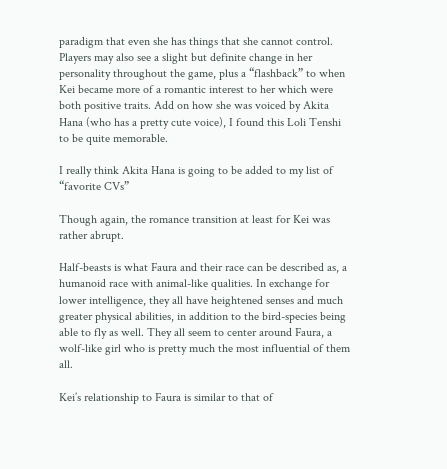paradigm that even she has things that she cannot control. Players may also see a slight but definite change in her personality throughout the game, plus a “flashback” to when Kei became more of a romantic interest to her which were both positive traits. Add on how she was voiced by Akita Hana (who has a pretty cute voice), I found this Loli Tenshi to be quite memorable.

I really think Akita Hana is going to be added to my list of “favorite CVs”

Though again, the romance transition at least for Kei was rather abrupt.

Half-beasts is what Faura and their race can be described as, a humanoid race with animal-like qualities. In exchange for lower intelligence, they all have heightened senses and much greater physical abilities, in addition to the bird-species being able to fly as well. They all seem to center around Faura, a wolf-like girl who is pretty much the most influential of them all.

Kei’s relationship to Faura is similar to that of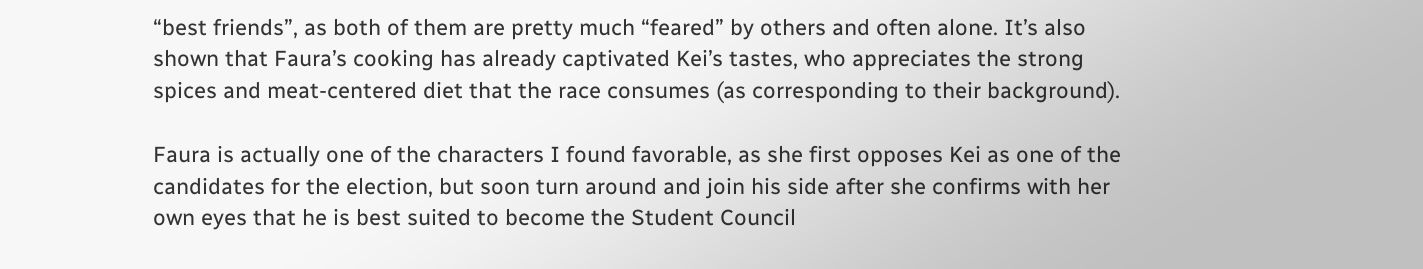“best friends”, as both of them are pretty much “feared” by others and often alone. It’s also shown that Faura’s cooking has already captivated Kei’s tastes, who appreciates the strong spices and meat-centered diet that the race consumes (as corresponding to their background).

Faura is actually one of the characters I found favorable, as she first opposes Kei as one of the candidates for the election, but soon turn around and join his side after she confirms with her own eyes that he is best suited to become the Student Council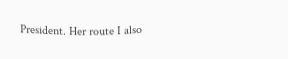President. Her route I also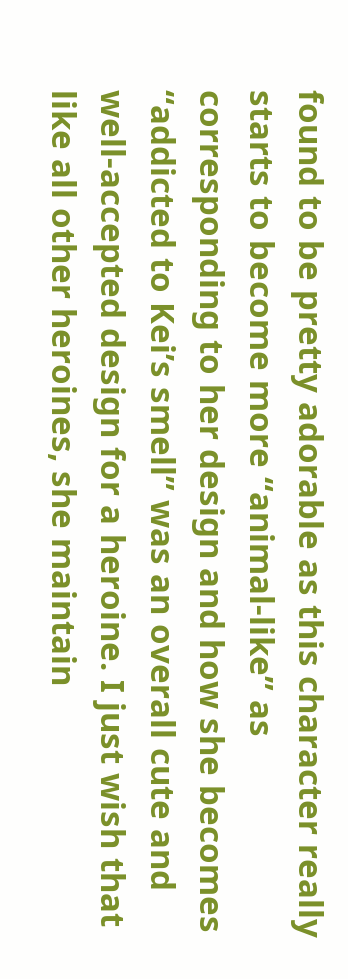found to be pretty adorable as this character really starts to become more “animal-like” as corresponding to her design and how she becomes “addicted to Kei’s smell” was an overall cute and well-accepted design for a heroine. I just wish that like all other heroines, she maintain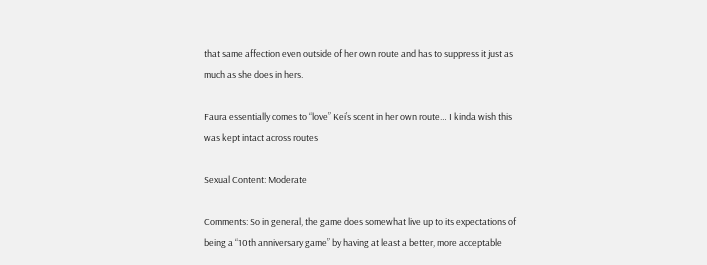that same affection even outside of her own route and has to suppress it just as much as she does in hers.

Faura essentially comes to “love” Kei’s scent in her own route… I kinda wish this was kept intact across routes

Sexual Content: Moderate

Comments: So in general, the game does somewhat live up to its expectations of being a “10th anniversary game” by having at least a better, more acceptable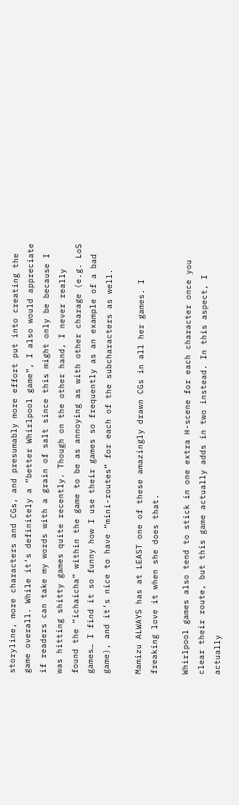storyline, more characters and CGs, and presumably more effort put into creating the game overall. While it’s definitely a “better Whirlpool game”, I also would appreciate if readers can take my words with a grain of salt since this might only be because I was hitting shitty games quite recently. Though on the other hand, I never really found the “ichaicha” within the game to be as annoying as with other charage (e.g. LoS games… I find it so funny how I use their games so frequently as an example of a bad game), and it’s nice to have “mini-routes” for each of the subcharacters as well.

Mamizu ALWAYS has at LEAST one of these amazingly drawn CGs in all her games. I freaking love it when she does that.

Whirlpool games also tend to stick in one extra H-scene for each character once you clear their route, but this game actually adds in two instead. In this aspect, I actually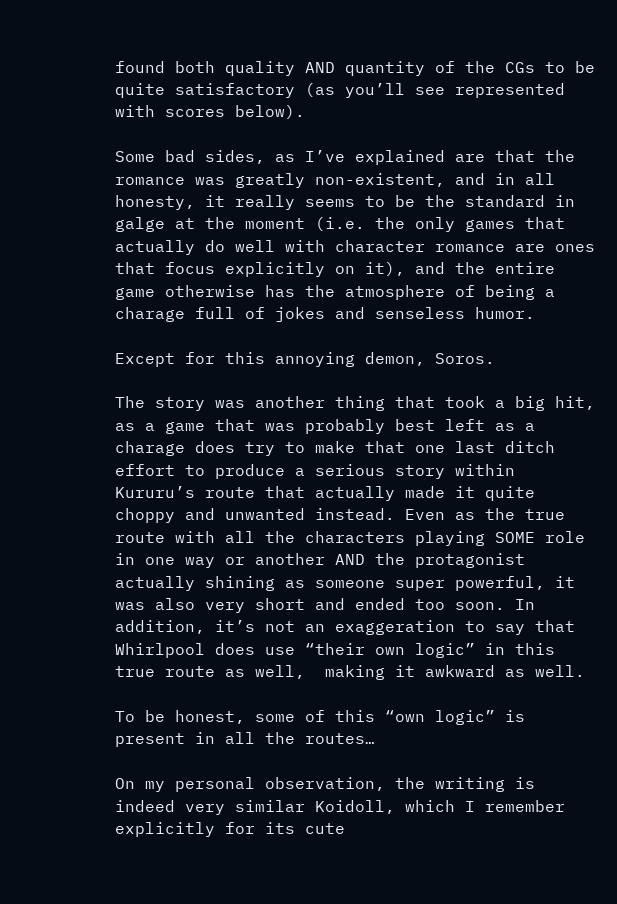found both quality AND quantity of the CGs to be quite satisfactory (as you’ll see represented with scores below).

Some bad sides, as I’ve explained are that the romance was greatly non-existent, and in all honesty, it really seems to be the standard in galge at the moment (i.e. the only games that actually do well with character romance are ones that focus explicitly on it), and the entire game otherwise has the atmosphere of being a charage full of jokes and senseless humor.

Except for this annoying demon, Soros.

The story was another thing that took a big hit, as a game that was probably best left as a charage does try to make that one last ditch effort to produce a serious story within Kururu’s route that actually made it quite choppy and unwanted instead. Even as the true route with all the characters playing SOME role in one way or another AND the protagonist actually shining as someone super powerful, it was also very short and ended too soon. In addition, it’s not an exaggeration to say that Whirlpool does use “their own logic” in this true route as well,  making it awkward as well.

To be honest, some of this “own logic” is present in all the routes…

On my personal observation, the writing is indeed very similar Koidoll, which I remember explicitly for its cute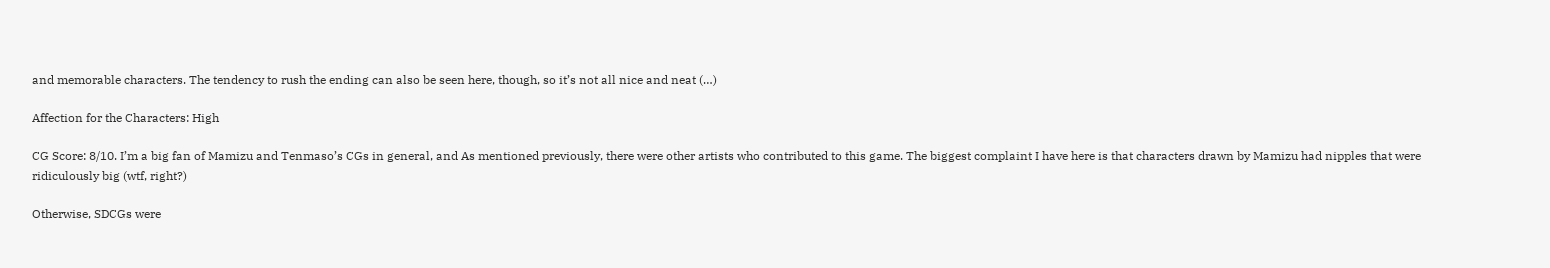and memorable characters. The tendency to rush the ending can also be seen here, though, so it’s not all nice and neat (…)

Affection for the Characters: High

CG Score: 8/10. I’m a big fan of Mamizu and Tenmaso’s CGs in general, and As mentioned previously, there were other artists who contributed to this game. The biggest complaint I have here is that characters drawn by Mamizu had nipples that were ridiculously big (wtf, right?)

Otherwise, SDCGs were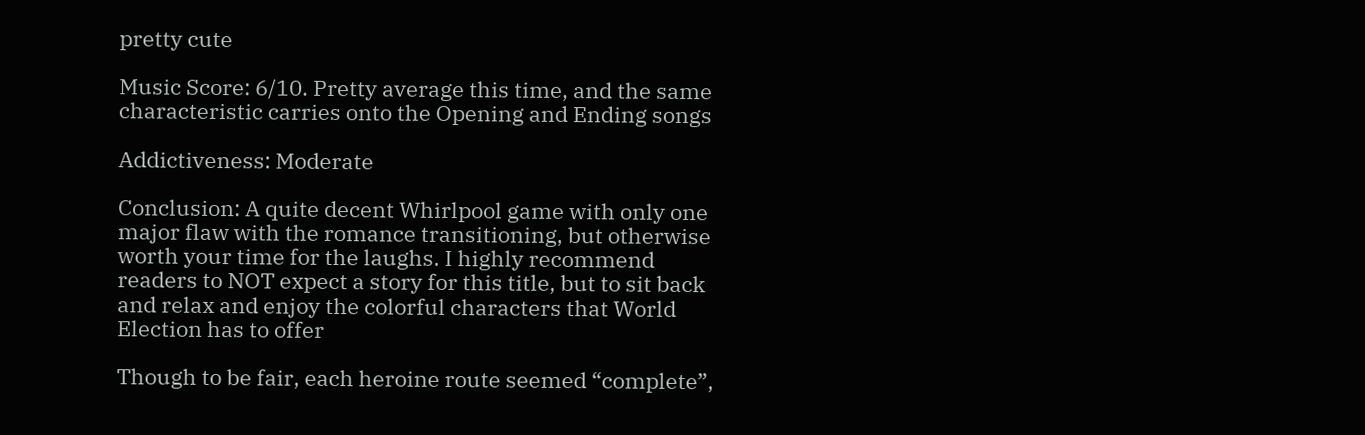pretty cute

Music Score: 6/10. Pretty average this time, and the same characteristic carries onto the Opening and Ending songs

Addictiveness: Moderate

Conclusion: A quite decent Whirlpool game with only one major flaw with the romance transitioning, but otherwise worth your time for the laughs. I highly recommend readers to NOT expect a story for this title, but to sit back and relax and enjoy the colorful characters that World Election has to offer

Though to be fair, each heroine route seemed “complete”,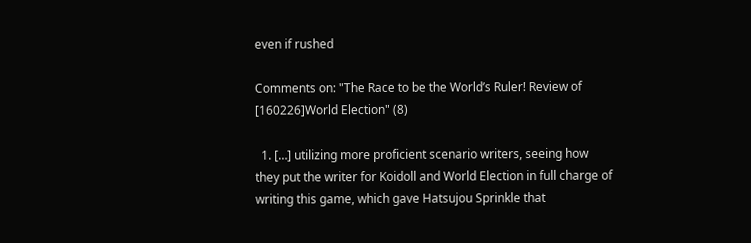even if rushed

Comments on: "The Race to be the World’s Ruler! Review of [160226]World Election" (8)

  1. […] utilizing more proficient scenario writers, seeing how they put the writer for Koidoll and World Election in full charge of writing this game, which gave Hatsujou Sprinkle that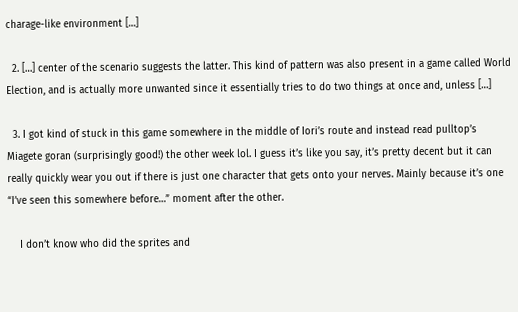charage-like environment […]

  2. […] center of the scenario suggests the latter. This kind of pattern was also present in a game called World Election, and is actually more unwanted since it essentially tries to do two things at once and, unless […]

  3. I got kind of stuck in this game somewhere in the middle of Iori’s route and instead read pulltop’s Miagete goran (surprisingly good!) the other week lol. I guess it’s like you say, it’s pretty decent but it can really quickly wear you out if there is just one character that gets onto your nerves. Mainly because it’s one “I’ve seen this somewhere before…” moment after the other.

    I don’t know who did the sprites and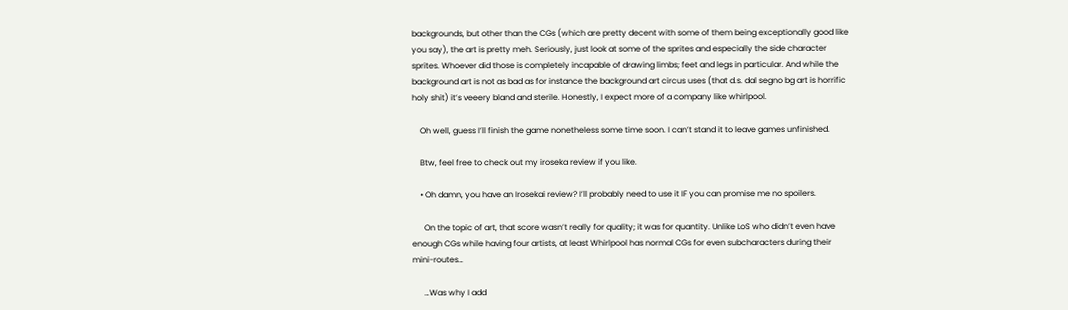backgrounds, but other than the CGs (which are pretty decent with some of them being exceptionally good like you say), the art is pretty meh. Seriously, just look at some of the sprites and especially the side character sprites. Whoever did those is completely incapable of drawing limbs; feet and legs in particular. And while the background art is not as bad as for instance the background art circus uses (that d.s. dal segno bg art is horrific holy shit) it’s veeery bland and sterile. Honestly, I expect more of a company like whirlpool.

    Oh well, guess I’ll finish the game nonetheless some time soon. I can’t stand it to leave games unfinished.

    Btw, feel free to check out my iroseka review if you like.

    • Oh damn, you have an Irosekai review? I’ll probably need to use it IF you can promise me no spoilers.

      On the topic of art, that score wasn’t really for quality; it was for quantity. Unlike LoS who didn’t even have enough CGs while having four artists, at least Whirlpool has normal CGs for even subcharacters during their mini-routes…

      …Was why I add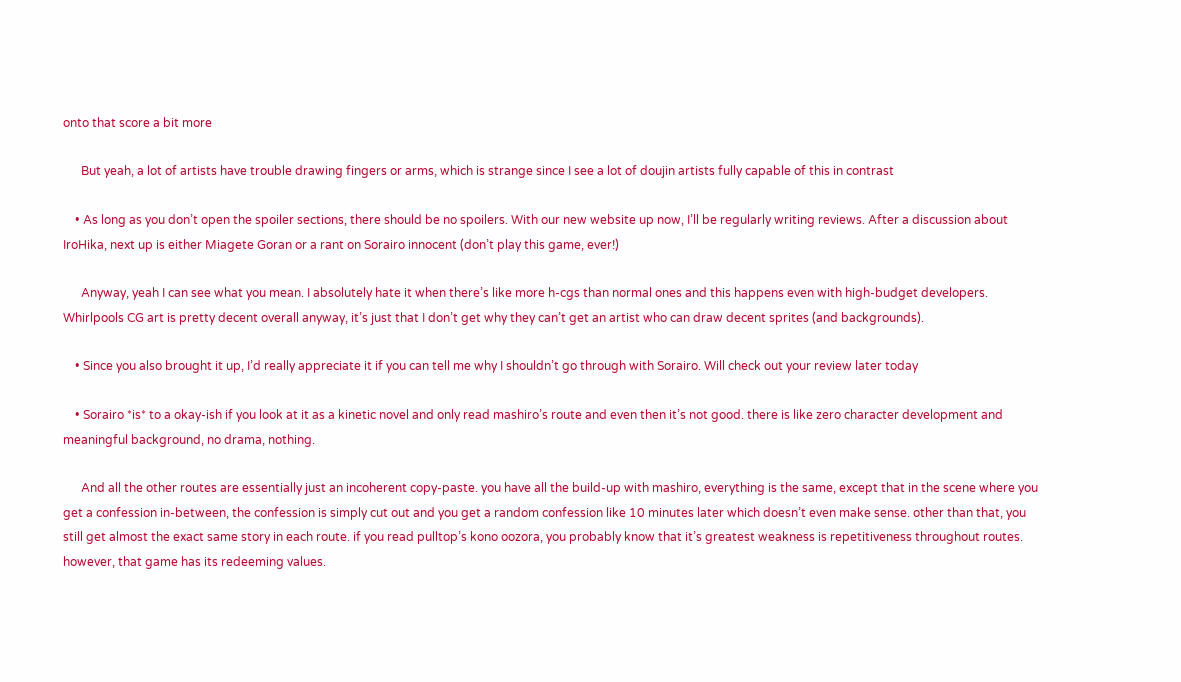onto that score a bit more

      But yeah, a lot of artists have trouble drawing fingers or arms, which is strange since I see a lot of doujin artists fully capable of this in contrast

    • As long as you don’t open the spoiler sections, there should be no spoilers. With our new website up now, I’ll be regularly writing reviews. After a discussion about IroHika, next up is either Miagete Goran or a rant on Sorairo innocent (don’t play this game, ever!)

      Anyway, yeah I can see what you mean. I absolutely hate it when there’s like more h-cgs than normal ones and this happens even with high-budget developers. Whirlpools CG art is pretty decent overall anyway, it’s just that I don’t get why they can’t get an artist who can draw decent sprites (and backgrounds).

    • Since you also brought it up, I’d really appreciate it if you can tell me why I shouldn’t go through with Sorairo. Will check out your review later today

    • Sorairo *is* to a okay-ish if you look at it as a kinetic novel and only read mashiro’s route and even then it’s not good. there is like zero character development and meaningful background, no drama, nothing.

      And all the other routes are essentially just an incoherent copy-paste. you have all the build-up with mashiro, everything is the same, except that in the scene where you get a confession in-between, the confession is simply cut out and you get a random confession like 10 minutes later which doesn’t even make sense. other than that, you still get almost the exact same story in each route. if you read pulltop’s kono oozora, you probably know that it’s greatest weakness is repetitiveness throughout routes. however, that game has its redeeming values.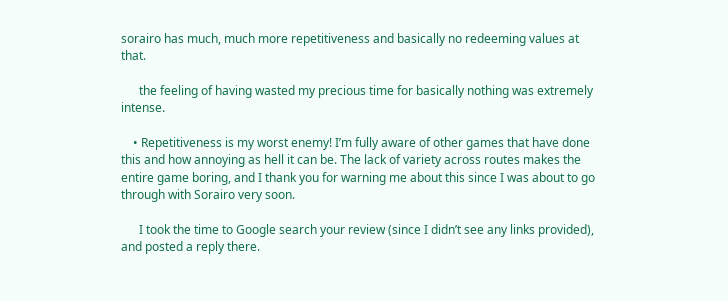sorairo has much, much more repetitiveness and basically no redeeming values at that.

      the feeling of having wasted my precious time for basically nothing was extremely intense.

    • Repetitiveness is my worst enemy! I’m fully aware of other games that have done this and how annoying as hell it can be. The lack of variety across routes makes the entire game boring, and I thank you for warning me about this since I was about to go through with Sorairo very soon.

      I took the time to Google search your review (since I didn’t see any links provided), and posted a reply there.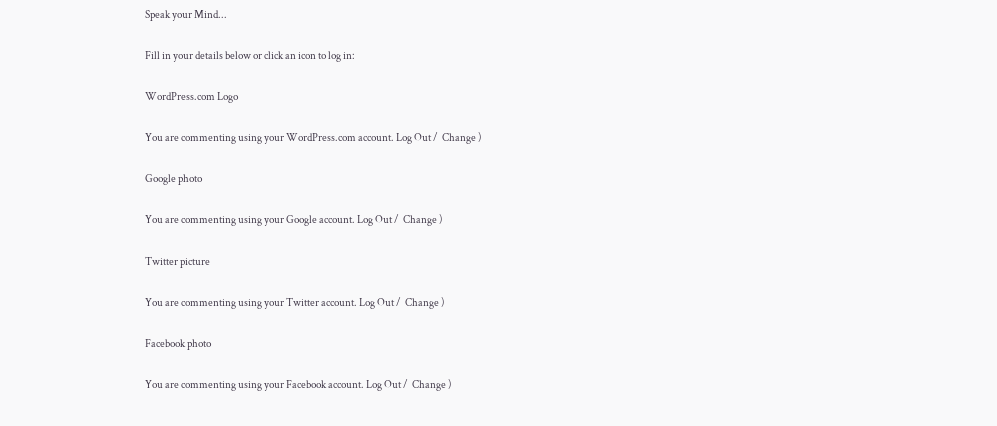Speak your Mind...

Fill in your details below or click an icon to log in:

WordPress.com Logo

You are commenting using your WordPress.com account. Log Out /  Change )

Google photo

You are commenting using your Google account. Log Out /  Change )

Twitter picture

You are commenting using your Twitter account. Log Out /  Change )

Facebook photo

You are commenting using your Facebook account. Log Out /  Change )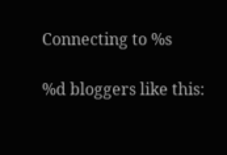Connecting to %s

%d bloggers like this: